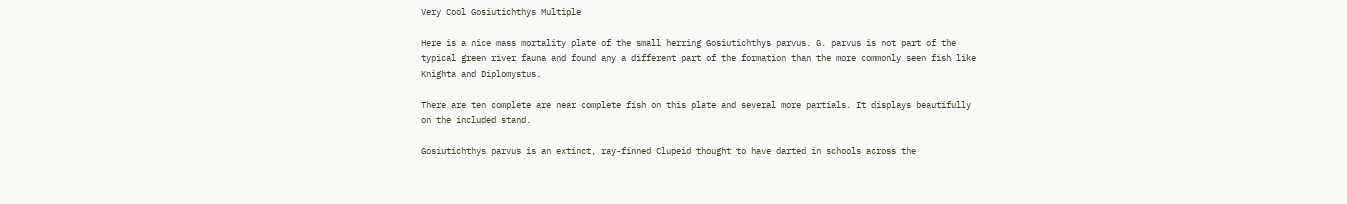Very Cool Gosiutichthys Multiple

Here is a nice mass mortality plate of the small herring Gosiutichthys parvus. G. parvus is not part of the typical green river fauna and found any a different part of the formation than the more commonly seen fish like Knighta and Diplomystus.

There are ten complete are near complete fish on this plate and several more partials. It displays beautifully on the included stand.

Gosiutichthys parvus is an extinct, ray-finned Clupeid thought to have darted in schools across the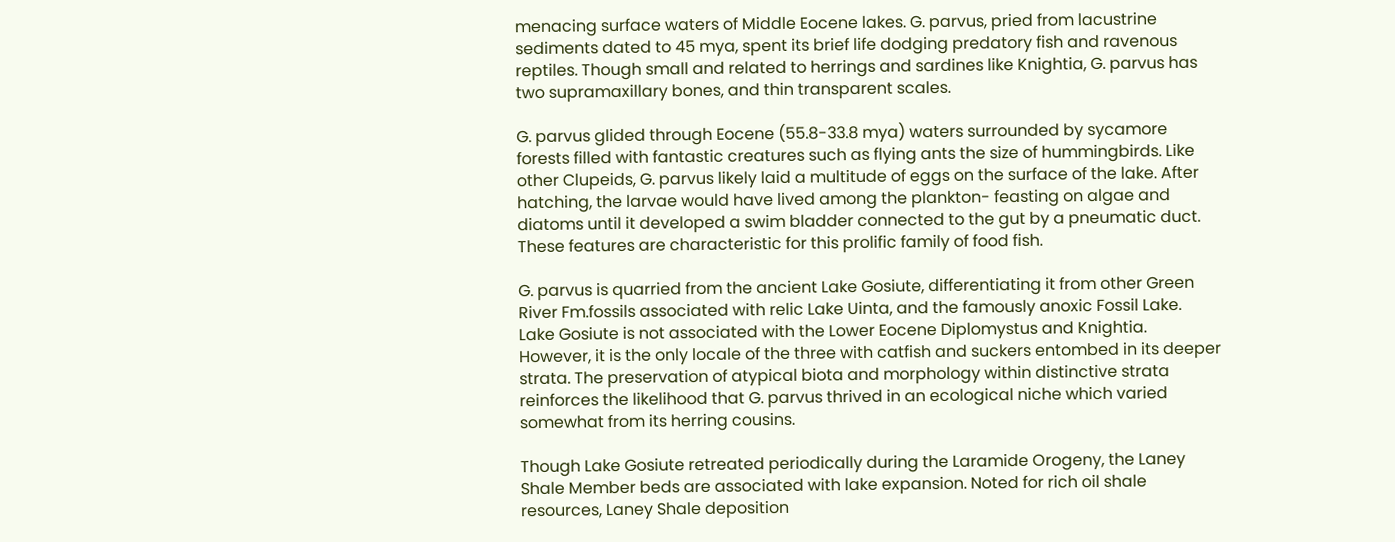menacing surface waters of Middle Eocene lakes. G. parvus, pried from lacustrine sediments dated to 45 mya, spent its brief life dodging predatory fish and ravenous reptiles. Though small and related to herrings and sardines like Knightia, G. parvus has two supramaxillary bones, and thin transparent scales.

G. parvus glided through Eocene (55.8-33.8 mya) waters surrounded by sycamore forests filled with fantastic creatures such as flying ants the size of hummingbirds. Like other Clupeids, G. parvus likely laid a multitude of eggs on the surface of the lake. After hatching, the larvae would have lived among the plankton- feasting on algae and diatoms until it developed a swim bladder connected to the gut by a pneumatic duct. These features are characteristic for this prolific family of food fish.

G. parvus is quarried from the ancient Lake Gosiute, differentiating it from other Green River Fm.fossils associated with relic Lake Uinta, and the famously anoxic Fossil Lake. Lake Gosiute is not associated with the Lower Eocene Diplomystus and Knightia. However, it is the only locale of the three with catfish and suckers entombed in its deeper strata. The preservation of atypical biota and morphology within distinctive strata reinforces the likelihood that G. parvus thrived in an ecological niche which varied somewhat from its herring cousins.

Though Lake Gosiute retreated periodically during the Laramide Orogeny, the Laney Shale Member beds are associated with lake expansion. Noted for rich oil shale resources, Laney Shale deposition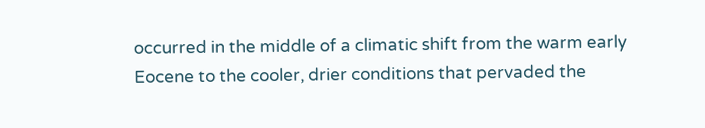occurred in the middle of a climatic shift from the warm early Eocene to the cooler, drier conditions that pervaded the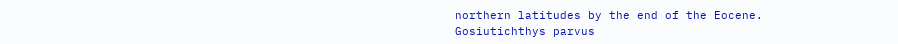northern latitudes by the end of the Eocene.
Gosiutichthys parvus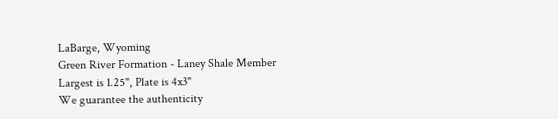LaBarge, Wyoming
Green River Formation - Laney Shale Member
Largest is 1.25", Plate is 4x3"
We guarantee the authenticity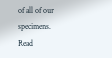of all of our
specimens. Read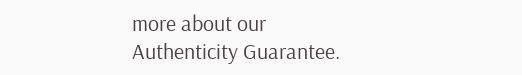more about our
Authenticity Guarantee.